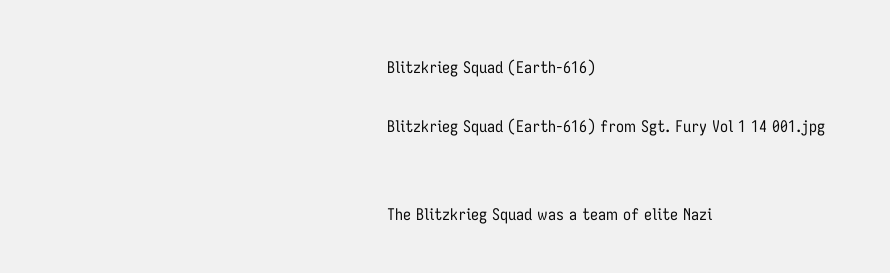Blitzkrieg Squad (Earth-616)

Blitzkrieg Squad (Earth-616) from Sgt. Fury Vol 1 14 001.jpg


The Blitzkrieg Squad was a team of elite Nazi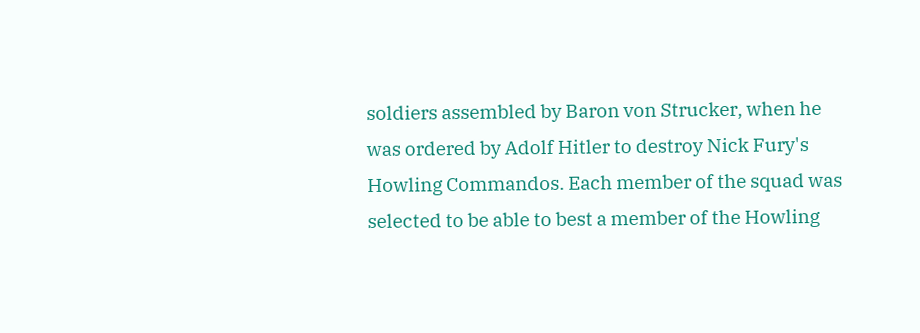soldiers assembled by Baron von Strucker, when he was ordered by Adolf Hitler to destroy Nick Fury's Howling Commandos. Each member of the squad was selected to be able to best a member of the Howling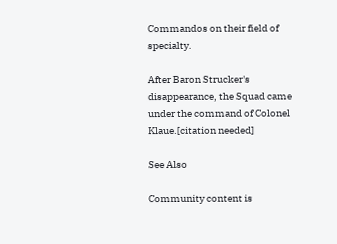Commandos on their field of specialty.

After Baron Strucker's disappearance, the Squad came under the command of Colonel Klaue.[citation needed]

See Also

Community content is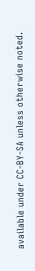available under CC-BY-SA unless otherwise noted.